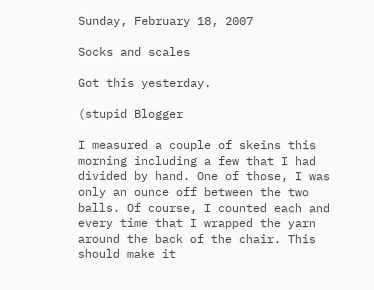Sunday, February 18, 2007

Socks and scales

Got this yesterday.

(stupid Blogger

I measured a couple of skeins this morning including a few that I had divided by hand. One of those, I was only an ounce off between the two balls. Of course, I counted each and every time that I wrapped the yarn around the back of the chair. This should make it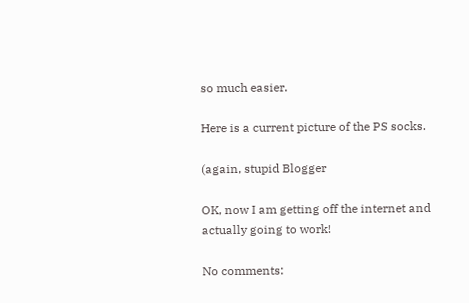so much easier.

Here is a current picture of the PS socks.

(again, stupid Blogger

OK, now I am getting off the internet and actually going to work!

No comments: